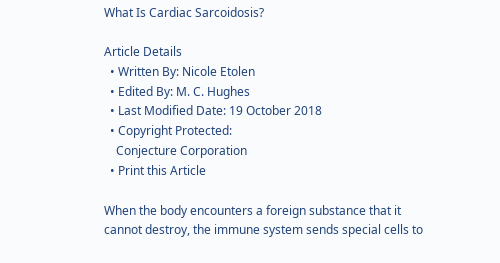What Is Cardiac Sarcoidosis?

Article Details
  • Written By: Nicole Etolen
  • Edited By: M. C. Hughes
  • Last Modified Date: 19 October 2018
  • Copyright Protected:
    Conjecture Corporation
  • Print this Article

When the body encounters a foreign substance that it cannot destroy, the immune system sends special cells to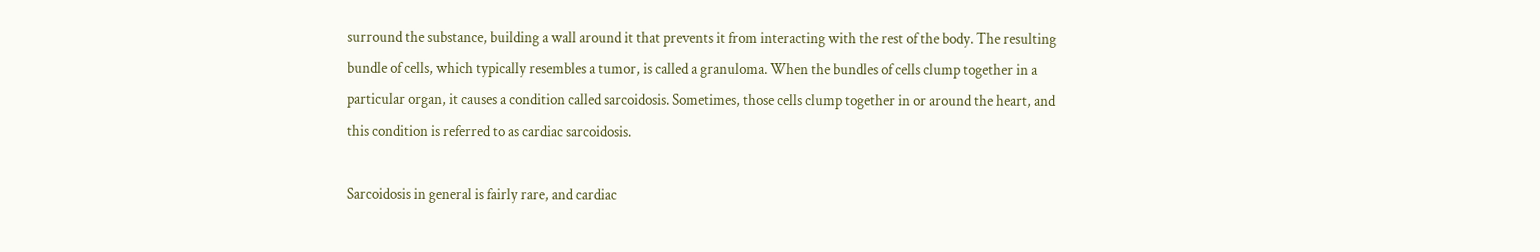surround the substance, building a wall around it that prevents it from interacting with the rest of the body. The resulting bundle of cells, which typically resembles a tumor, is called a granuloma. When the bundles of cells clump together in a particular organ, it causes a condition called sarcoidosis. Sometimes, those cells clump together in or around the heart, and this condition is referred to as cardiac sarcoidosis.

Sarcoidosis in general is fairly rare, and cardiac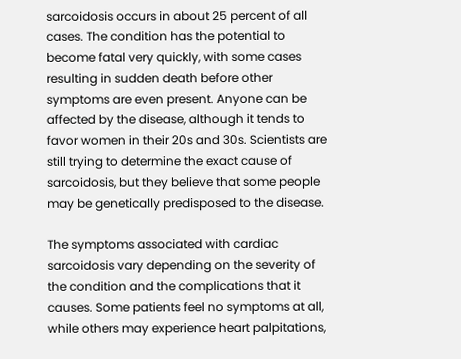sarcoidosis occurs in about 25 percent of all cases. The condition has the potential to become fatal very quickly, with some cases resulting in sudden death before other symptoms are even present. Anyone can be affected by the disease, although it tends to favor women in their 20s and 30s. Scientists are still trying to determine the exact cause of sarcoidosis, but they believe that some people may be genetically predisposed to the disease.

The symptoms associated with cardiac sarcoidosis vary depending on the severity of the condition and the complications that it causes. Some patients feel no symptoms at all, while others may experience heart palpitations,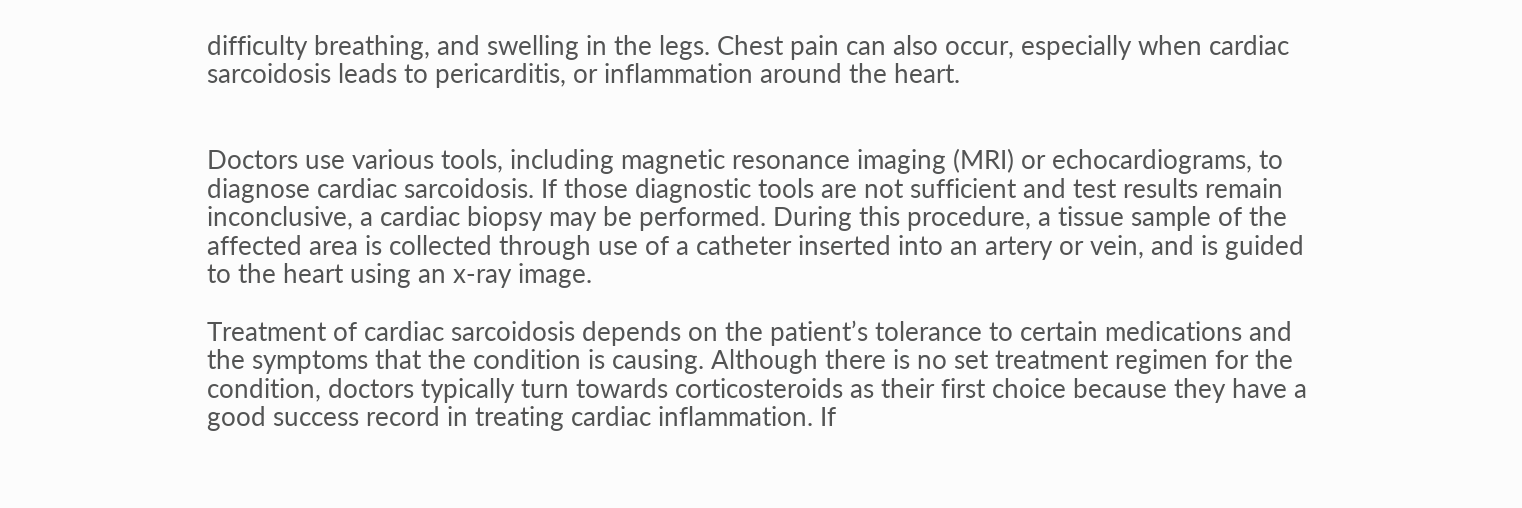difficulty breathing, and swelling in the legs. Chest pain can also occur, especially when cardiac sarcoidosis leads to pericarditis, or inflammation around the heart.


Doctors use various tools, including magnetic resonance imaging (MRI) or echocardiograms, to diagnose cardiac sarcoidosis. If those diagnostic tools are not sufficient and test results remain inconclusive, a cardiac biopsy may be performed. During this procedure, a tissue sample of the affected area is collected through use of a catheter inserted into an artery or vein, and is guided to the heart using an x-ray image.

Treatment of cardiac sarcoidosis depends on the patient’s tolerance to certain medications and the symptoms that the condition is causing. Although there is no set treatment regimen for the condition, doctors typically turn towards corticosteroids as their first choice because they have a good success record in treating cardiac inflammation. If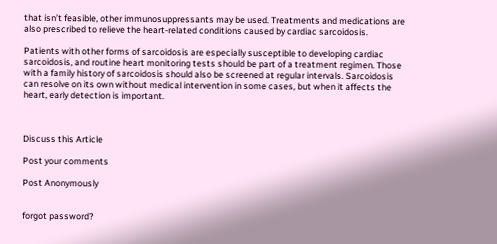that isn’t feasible, other immunosuppressants may be used. Treatments and medications are also prescribed to relieve the heart-related conditions caused by cardiac sarcoidosis.

Patients with other forms of sarcoidosis are especially susceptible to developing cardiac sarcoidosis, and routine heart monitoring tests should be part of a treatment regimen. Those with a family history of sarcoidosis should also be screened at regular intervals. Sarcoidosis can resolve on its own without medical intervention in some cases, but when it affects the heart, early detection is important.



Discuss this Article

Post your comments

Post Anonymously


forgot password?